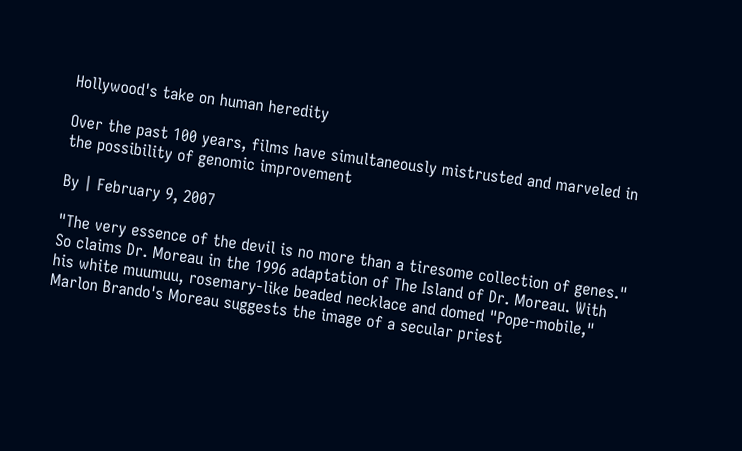Hollywood's take on human heredity

Over the past 100 years, films have simultaneously mistrusted and marveled in the possibility of genomic improvement

By | February 9, 2007

"The very essence of the devil is no more than a tiresome collection of genes." So claims Dr. Moreau in the 1996 adaptation of The Island of Dr. Moreau. With his white muumuu, rosemary-like beaded necklace and domed "Pope-mobile," Marlon Brando's Moreau suggests the image of a secular priest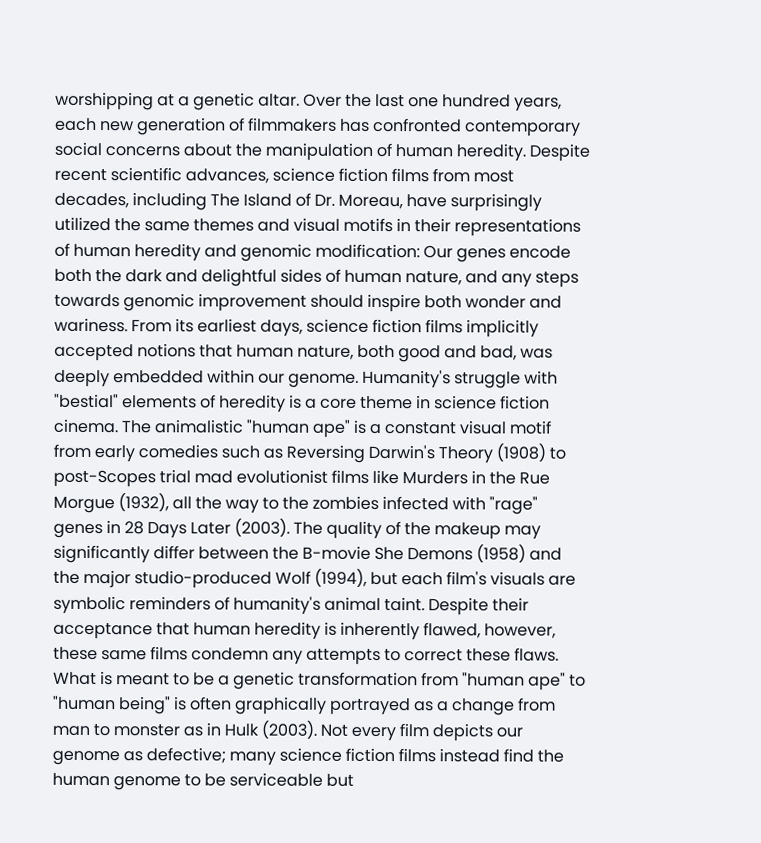worshipping at a genetic altar. Over the last one hundred years, each new generation of filmmakers has confronted contemporary social concerns about the manipulation of human heredity. Despite recent scientific advances, science fiction films from most decades, including The Island of Dr. Moreau, have surprisingly utilized the same themes and visual motifs in their representations of human heredity and genomic modification: Our genes encode both the dark and delightful sides of human nature, and any steps towards genomic improvement should inspire both wonder and wariness. From its earliest days, science fiction films implicitly accepted notions that human nature, both good and bad, was deeply embedded within our genome. Humanity's struggle with "bestial" elements of heredity is a core theme in science fiction cinema. The animalistic "human ape" is a constant visual motif from early comedies such as Reversing Darwin's Theory (1908) to post-Scopes trial mad evolutionist films like Murders in the Rue Morgue (1932), all the way to the zombies infected with "rage" genes in 28 Days Later (2003). The quality of the makeup may significantly differ between the B-movie She Demons (1958) and the major studio-produced Wolf (1994), but each film's visuals are symbolic reminders of humanity's animal taint. Despite their acceptance that human heredity is inherently flawed, however, these same films condemn any attempts to correct these flaws. What is meant to be a genetic transformation from "human ape" to "human being" is often graphically portrayed as a change from man to monster as in Hulk (2003). Not every film depicts our genome as defective; many science fiction films instead find the human genome to be serviceable but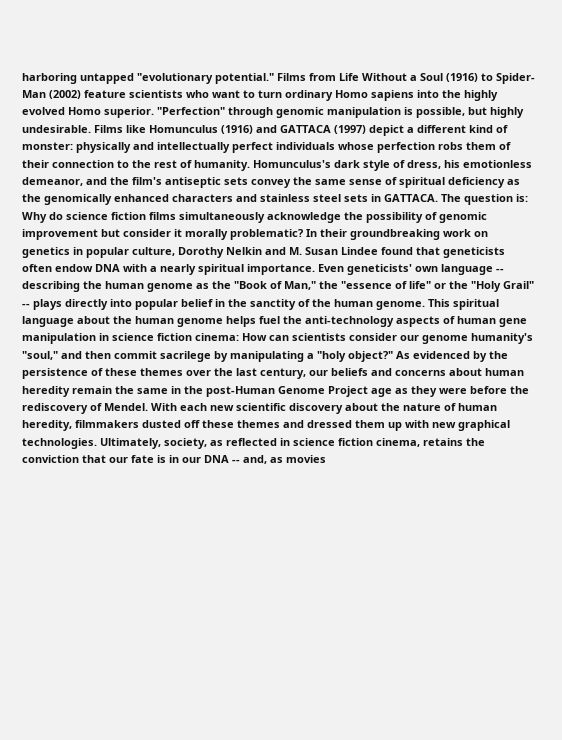harboring untapped "evolutionary potential." Films from Life Without a Soul (1916) to Spider-Man (2002) feature scientists who want to turn ordinary Homo sapiens into the highly evolved Homo superior. "Perfection" through genomic manipulation is possible, but highly undesirable. Films like Homunculus (1916) and GATTACA (1997) depict a different kind of monster: physically and intellectually perfect individuals whose perfection robs them of their connection to the rest of humanity. Homunculus's dark style of dress, his emotionless demeanor, and the film's antiseptic sets convey the same sense of spiritual deficiency as the genomically enhanced characters and stainless steel sets in GATTACA. The question is: Why do science fiction films simultaneously acknowledge the possibility of genomic improvement but consider it morally problematic? In their groundbreaking work on genetics in popular culture, Dorothy Nelkin and M. Susan Lindee found that geneticists often endow DNA with a nearly spiritual importance. Even geneticists' own language -- describing the human genome as the "Book of Man," the "essence of life" or the "Holy Grail" -- plays directly into popular belief in the sanctity of the human genome. This spiritual language about the human genome helps fuel the anti-technology aspects of human gene manipulation in science fiction cinema: How can scientists consider our genome humanity's "soul," and then commit sacrilege by manipulating a "holy object?" As evidenced by the persistence of these themes over the last century, our beliefs and concerns about human heredity remain the same in the post-Human Genome Project age as they were before the rediscovery of Mendel. With each new scientific discovery about the nature of human heredity, filmmakers dusted off these themes and dressed them up with new graphical technologies. Ultimately, society, as reflected in science fiction cinema, retains the conviction that our fate is in our DNA -- and, as movies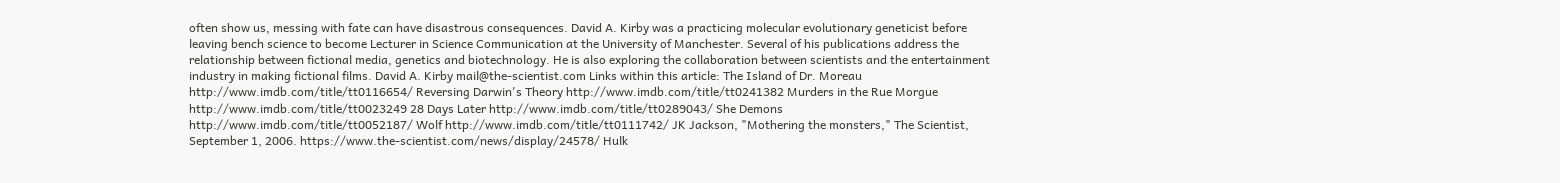often show us, messing with fate can have disastrous consequences. David A. Kirby was a practicing molecular evolutionary geneticist before leaving bench science to become Lecturer in Science Communication at the University of Manchester. Several of his publications address the relationship between fictional media, genetics and biotechnology. He is also exploring the collaboration between scientists and the entertainment industry in making fictional films. David A. Kirby mail@the-scientist.com Links within this article: The Island of Dr. Moreau http://www.imdb.com/title/tt0116654/ Reversing Darwin's Theory http://www.imdb.com/title/tt0241382 Murders in the Rue Morgue http://www.imdb.com/title/tt0023249 28 Days Later http://www.imdb.com/title/tt0289043/ She Demons http://www.imdb.com/title/tt0052187/ Wolf http://www.imdb.com/title/tt0111742/ JK Jackson, "Mothering the monsters," The Scientist, September 1, 2006. https://www.the-scientist.com/news/display/24578/ Hulk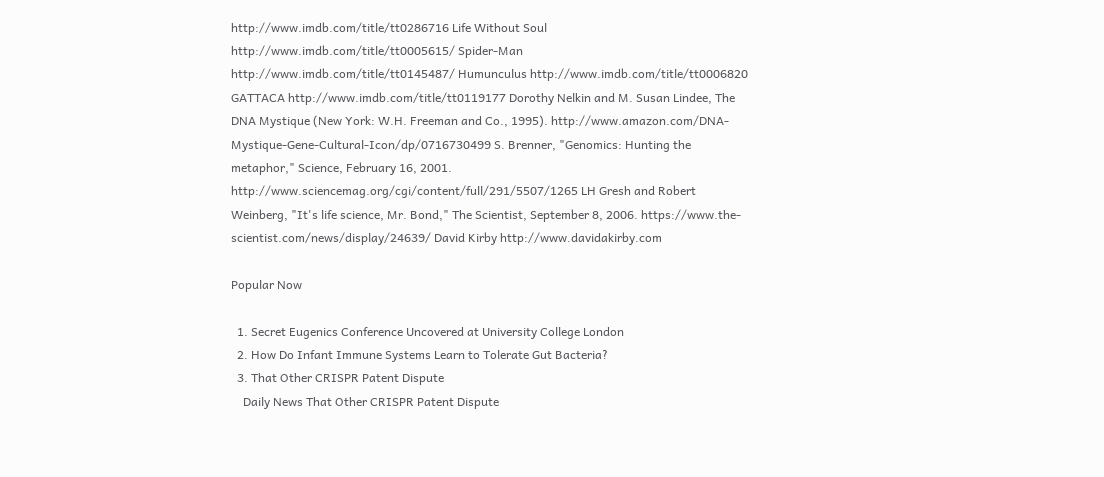http://www.imdb.com/title/tt0286716 Life Without Soul http://www.imdb.com/title/tt0005615/ Spider-Man http://www.imdb.com/title/tt0145487/ Humunculus http://www.imdb.com/title/tt0006820 GATTACA http://www.imdb.com/title/tt0119177 Dorothy Nelkin and M. Susan Lindee, The DNA Mystique (New York: W.H. Freeman and Co., 1995). http://www.amazon.com/DNA-Mystique-Gene-Cultural-Icon/dp/0716730499 S. Brenner, "Genomics: Hunting the metaphor," Science, February 16, 2001. http://www.sciencemag.org/cgi/content/full/291/5507/1265 LH Gresh and Robert Weinberg, "It's life science, Mr. Bond," The Scientist, September 8, 2006. https://www.the-scientist.com/news/display/24639/ David Kirby http://www.davidakirby.com

Popular Now

  1. Secret Eugenics Conference Uncovered at University College London
  2. How Do Infant Immune Systems Learn to Tolerate Gut Bacteria?
  3. That Other CRISPR Patent Dispute
    Daily News That Other CRISPR Patent Dispute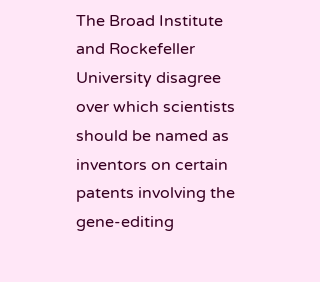The Broad Institute and Rockefeller University disagree over which scientists should be named as inventors on certain patents involving the gene-editing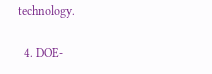technology.

  4. DOE-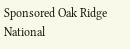Sponsored Oak Ridge National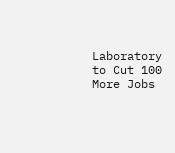Laboratory to Cut 100 More Jobs